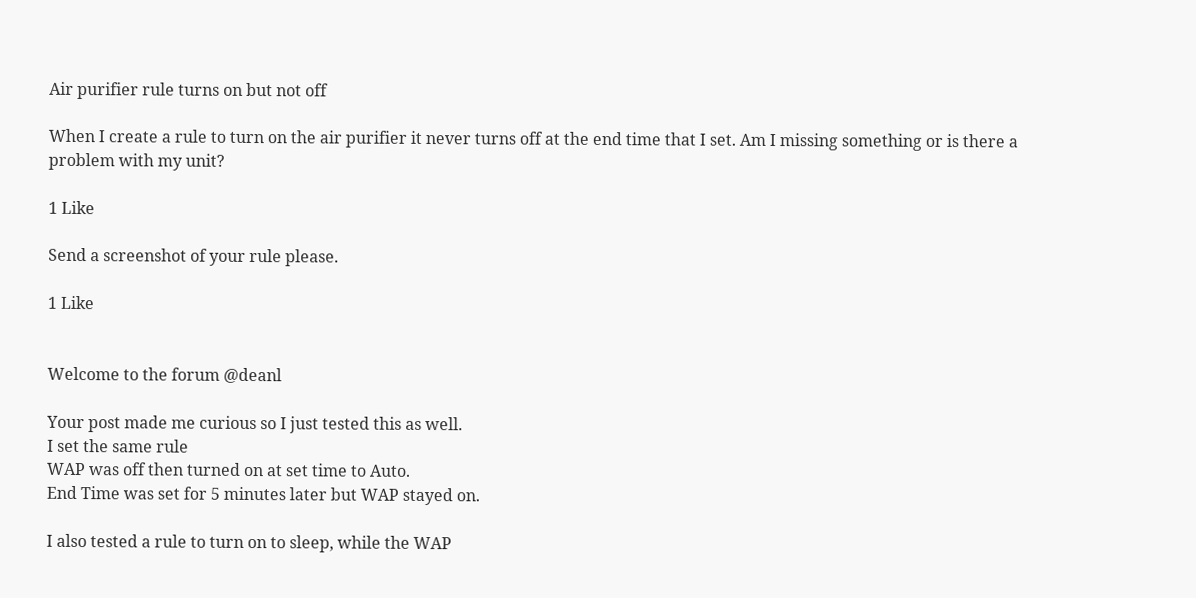Air purifier rule turns on but not off

When I create a rule to turn on the air purifier it never turns off at the end time that I set. Am I missing something or is there a problem with my unit?

1 Like

Send a screenshot of your rule please.

1 Like


Welcome to the forum @deanl

Your post made me curious so I just tested this as well.
I set the same rule
WAP was off then turned on at set time to Auto.
End Time was set for 5 minutes later but WAP stayed on.

I also tested a rule to turn on to sleep, while the WAP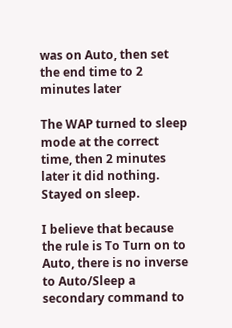was on Auto, then set the end time to 2 minutes later

The WAP turned to sleep mode at the correct time, then 2 minutes later it did nothing. Stayed on sleep.

I believe that because the rule is To Turn on to Auto, there is no inverse to Auto/Sleep a secondary command to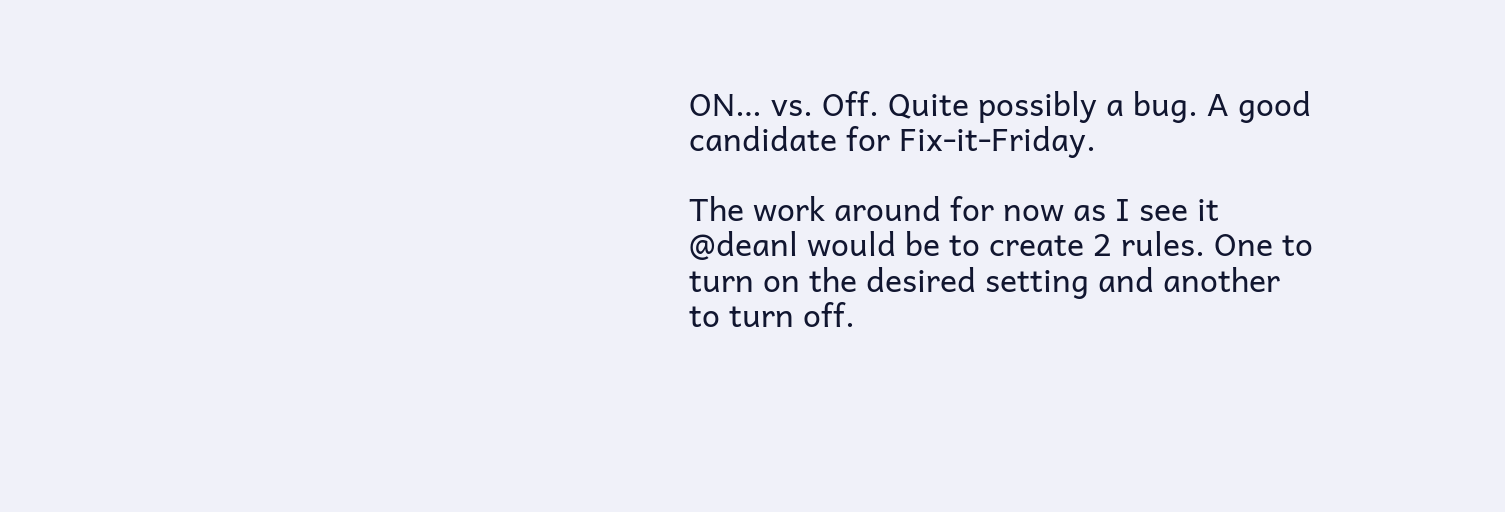ON… vs. Off. Quite possibly a bug. A good candidate for Fix-it-Friday.

The work around for now as I see it @deanl would be to create 2 rules. One to turn on the desired setting and another to turn off.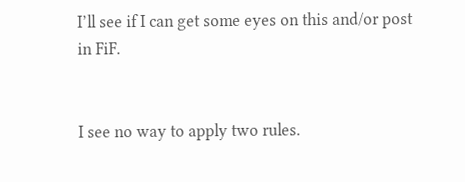I’ll see if I can get some eyes on this and/or post in FiF.


I see no way to apply two rules.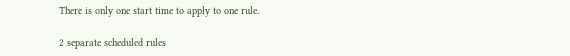There is only one start time to apply to one rule.

2 separate scheduled rules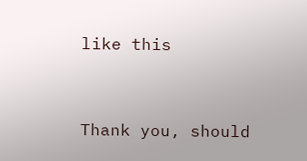like this


Thank you, should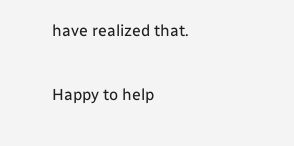have realized that.

Happy to help